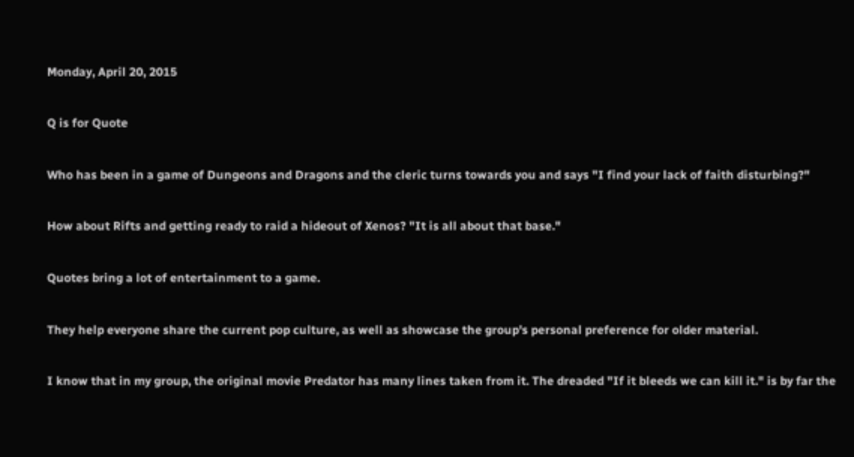Monday, April 20, 2015

Q is for Quote

Who has been in a game of Dungeons and Dragons and the cleric turns towards you and says "I find your lack of faith disturbing?"

How about Rifts and getting ready to raid a hideout of Xenos? "It is all about that base."

Quotes bring a lot of entertainment to a game.

They help everyone share the current pop culture, as well as showcase the group's personal preference for older material.

I know that in my group, the original movie Predator has many lines taken from it. The dreaded "If it bleeds we can kill it." is by far the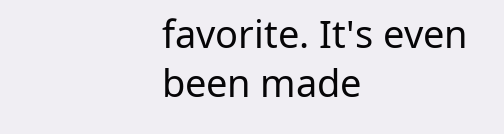favorite. It's even been made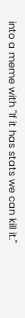into a meme with "If it has stats we can kill it."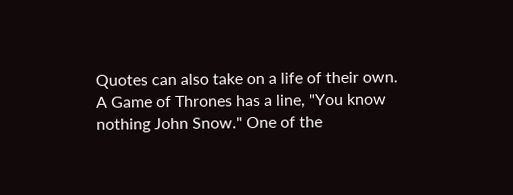Quotes can also take on a life of their own. A Game of Thrones has a line, "You know nothing John Snow." One of the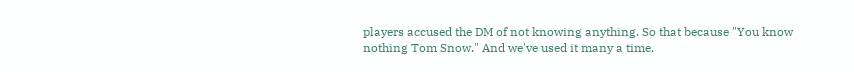players accused the DM of not knowing anything. So that because "You know nothing Tom Snow." And we've used it many a time.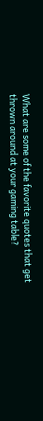What are some of the favorite quotes that get thrown around at your gaming table?